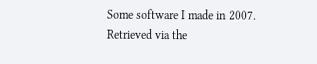Some software I made in 2007. Retrieved via the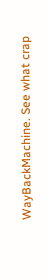WayBackMachine. See what crap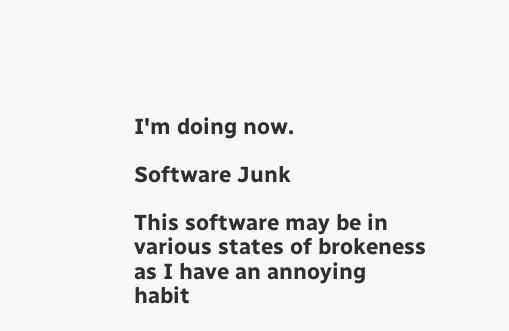I'm doing now.

Software Junk

This software may be in various states of brokeness as I have an annoying habit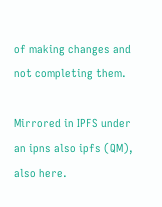of making changes and not completing them.

Mirrored in IPFS under an ipns also ipfs (QM), also here.